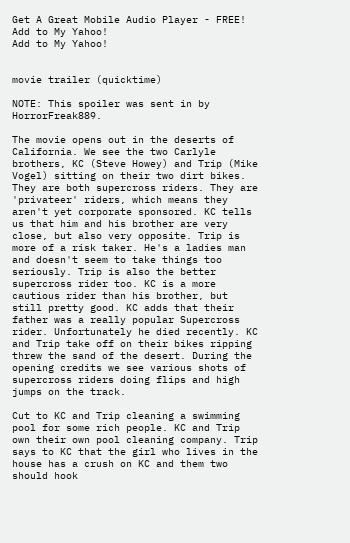Get A Great Mobile Audio Player - FREE!
Add to My Yahoo!
Add to My Yahoo!


movie trailer (quicktime)

NOTE: This spoiler was sent in by HorrorFreak889.

The movie opens out in the deserts of California. We see the two Carlyle brothers, KC (Steve Howey) and Trip (Mike Vogel) sitting on their two dirt bikes. They are both supercross riders. They are 'privateer' riders, which means they aren't yet corporate sponsored. KC tells us that him and his brother are very close, but also very opposite. Trip is more of a risk taker. He's a ladies man and doesn't seem to take things too seriously. Trip is also the better supercross rider too. KC is a more cautious rider than his brother, but still pretty good. KC adds that their father was a really popular Supercross rider. Unfortunately he died recently. KC and Trip take off on their bikes ripping threw the sand of the desert. During the opening credits we see various shots of supercross riders doing flips and high jumps on the track.

Cut to KC and Trip cleaning a swimming pool for some rich people. KC and Trip own their own pool cleaning company. Trip says to KC that the girl who lives in the house has a crush on KC and them two should hook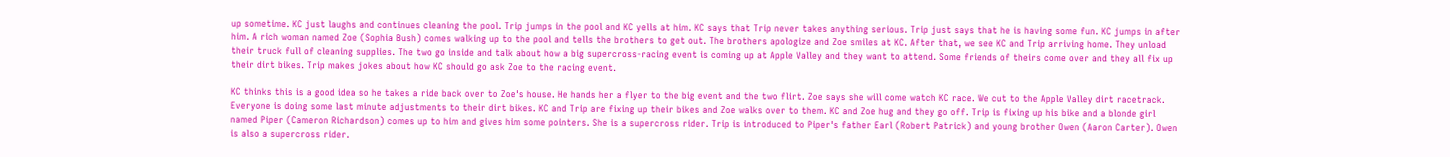up sometime. KC just laughs and continues cleaning the pool. Trip jumps in the pool and KC yells at him. KC says that Trip never takes anything serious. Trip just says that he is having some fun. KC jumps in after him. A rich woman named Zoe (Sophia Bush) comes walking up to the pool and tells the brothers to get out. The brothers apologize and Zoe smiles at KC. After that, we see KC and Trip arriving home. They unload their truck full of cleaning supplies. The two go inside and talk about how a big supercross-racing event is coming up at Apple Valley and they want to attend. Some friends of theirs come over and they all fix up their dirt bikes. Trip makes jokes about how KC should go ask Zoe to the racing event.

KC thinks this is a good idea so he takes a ride back over to Zoe's house. He hands her a flyer to the big event and the two flirt. Zoe says she will come watch KC race. We cut to the Apple Valley dirt racetrack. Everyone is doing some last minute adjustments to their dirt bikes. KC and Trip are fixing up their bikes and Zoe walks over to them. KC and Zoe hug and they go off. Trip is fixing up his bike and a blonde girl named Piper (Cameron Richardson) comes up to him and gives him some pointers. She is a supercross rider. Trip is introduced to Piper's father Earl (Robert Patrick) and young brother Owen (Aaron Carter). Owen is also a supercross rider.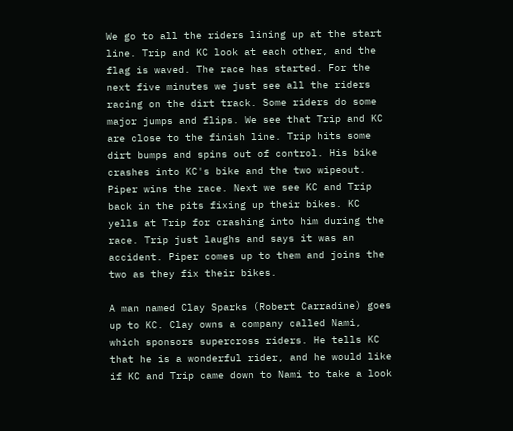We go to all the riders lining up at the start line. Trip and KC look at each other, and the flag is waved. The race has started. For the next five minutes we just see all the riders racing on the dirt track. Some riders do some major jumps and flips. We see that Trip and KC are close to the finish line. Trip hits some dirt bumps and spins out of control. His bike crashes into KC's bike and the two wipeout. Piper wins the race. Next we see KC and Trip back in the pits fixing up their bikes. KC yells at Trip for crashing into him during the race. Trip just laughs and says it was an accident. Piper comes up to them and joins the two as they fix their bikes.

A man named Clay Sparks (Robert Carradine) goes up to KC. Clay owns a company called Nami, which sponsors supercross riders. He tells KC that he is a wonderful rider, and he would like if KC and Trip came down to Nami to take a look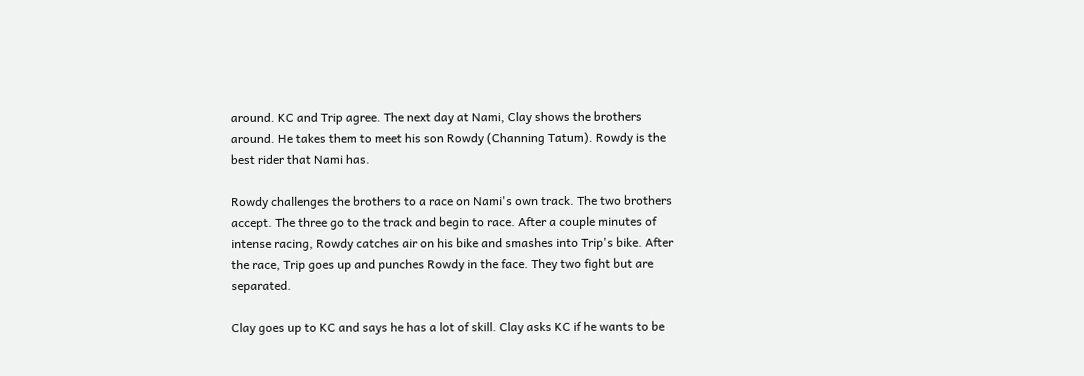around. KC and Trip agree. The next day at Nami, Clay shows the brothers around. He takes them to meet his son Rowdy (Channing Tatum). Rowdy is the best rider that Nami has.

Rowdy challenges the brothers to a race on Nami's own track. The two brothers accept. The three go to the track and begin to race. After a couple minutes of intense racing, Rowdy catches air on his bike and smashes into Trip's bike. After the race, Trip goes up and punches Rowdy in the face. They two fight but are separated.

Clay goes up to KC and says he has a lot of skill. Clay asks KC if he wants to be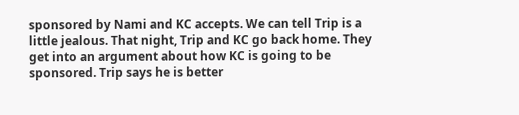sponsored by Nami and KC accepts. We can tell Trip is a little jealous. That night, Trip and KC go back home. They get into an argument about how KC is going to be sponsored. Trip says he is better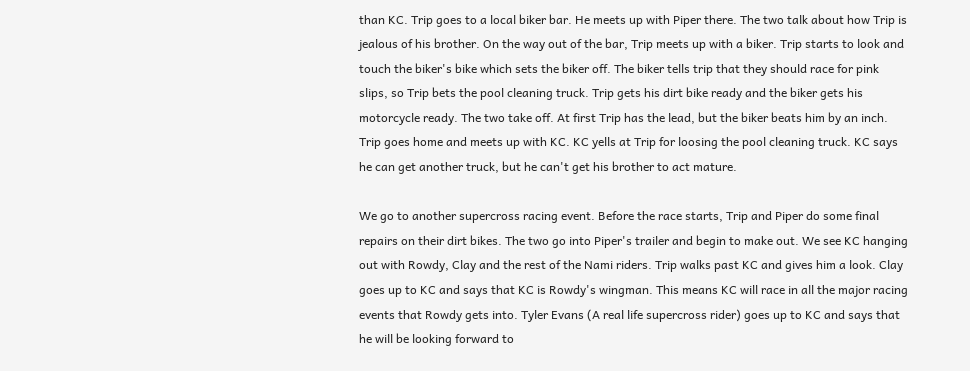than KC. Trip goes to a local biker bar. He meets up with Piper there. The two talk about how Trip is jealous of his brother. On the way out of the bar, Trip meets up with a biker. Trip starts to look and touch the biker's bike which sets the biker off. The biker tells trip that they should race for pink slips, so Trip bets the pool cleaning truck. Trip gets his dirt bike ready and the biker gets his motorcycle ready. The two take off. At first Trip has the lead, but the biker beats him by an inch. Trip goes home and meets up with KC. KC yells at Trip for loosing the pool cleaning truck. KC says he can get another truck, but he can't get his brother to act mature.

We go to another supercross racing event. Before the race starts, Trip and Piper do some final repairs on their dirt bikes. The two go into Piper's trailer and begin to make out. We see KC hanging out with Rowdy, Clay and the rest of the Nami riders. Trip walks past KC and gives him a look. Clay goes up to KC and says that KC is Rowdy's wingman. This means KC will race in all the major racing events that Rowdy gets into. Tyler Evans (A real life supercross rider) goes up to KC and says that he will be looking forward to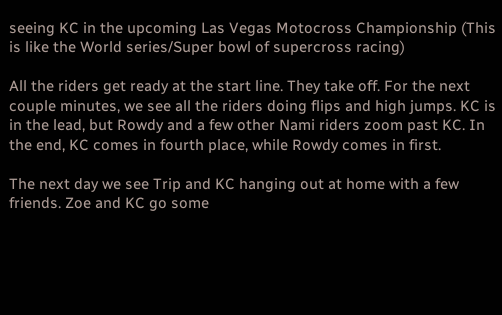seeing KC in the upcoming Las Vegas Motocross Championship (This is like the World series/Super bowl of supercross racing)

All the riders get ready at the start line. They take off. For the next couple minutes, we see all the riders doing flips and high jumps. KC is in the lead, but Rowdy and a few other Nami riders zoom past KC. In the end, KC comes in fourth place, while Rowdy comes in first.

The next day we see Trip and KC hanging out at home with a few friends. Zoe and KC go some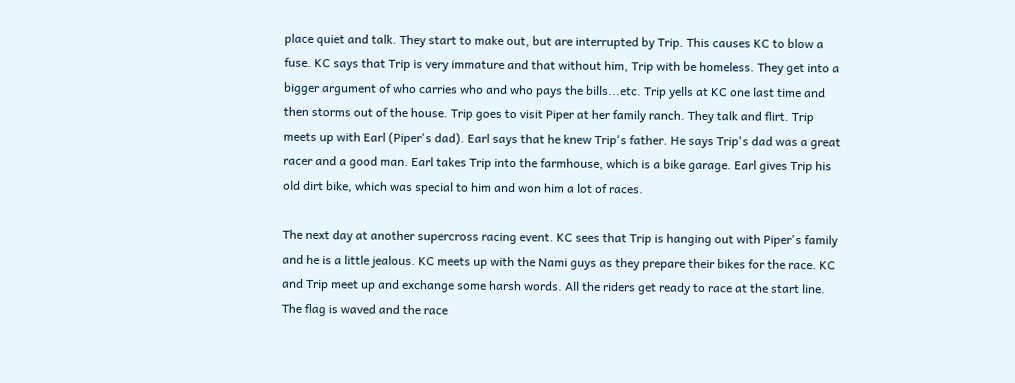place quiet and talk. They start to make out, but are interrupted by Trip. This causes KC to blow a fuse. KC says that Trip is very immature and that without him, Trip with be homeless. They get into a bigger argument of who carries who and who pays the bills...etc. Trip yells at KC one last time and then storms out of the house. Trip goes to visit Piper at her family ranch. They talk and flirt. Trip meets up with Earl (Piper's dad). Earl says that he knew Trip's father. He says Trip's dad was a great racer and a good man. Earl takes Trip into the farmhouse, which is a bike garage. Earl gives Trip his old dirt bike, which was special to him and won him a lot of races.

The next day at another supercross racing event. KC sees that Trip is hanging out with Piper's family and he is a little jealous. KC meets up with the Nami guys as they prepare their bikes for the race. KC and Trip meet up and exchange some harsh words. All the riders get ready to race at the start line. The flag is waved and the race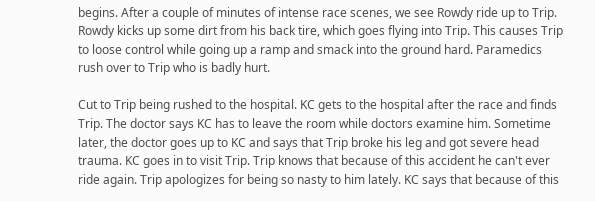begins. After a couple of minutes of intense race scenes, we see Rowdy ride up to Trip. Rowdy kicks up some dirt from his back tire, which goes flying into Trip. This causes Trip to loose control while going up a ramp and smack into the ground hard. Paramedics rush over to Trip who is badly hurt.

Cut to Trip being rushed to the hospital. KC gets to the hospital after the race and finds Trip. The doctor says KC has to leave the room while doctors examine him. Sometime later, the doctor goes up to KC and says that Trip broke his leg and got severe head trauma. KC goes in to visit Trip. Trip knows that because of this accident he can't ever ride again. Trip apologizes for being so nasty to him lately. KC says that because of this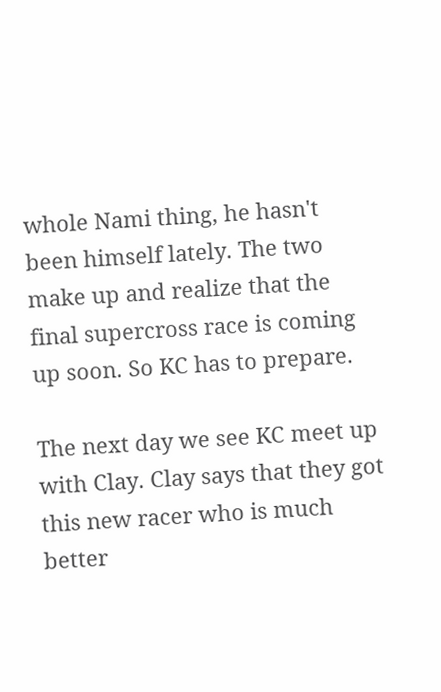whole Nami thing, he hasn't been himself lately. The two make up and realize that the final supercross race is coming up soon. So KC has to prepare.

The next day we see KC meet up with Clay. Clay says that they got this new racer who is much better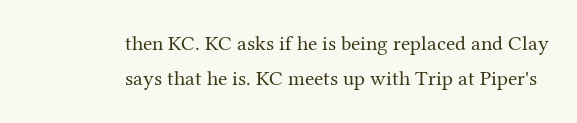then KC. KC asks if he is being replaced and Clay says that he is. KC meets up with Trip at Piper's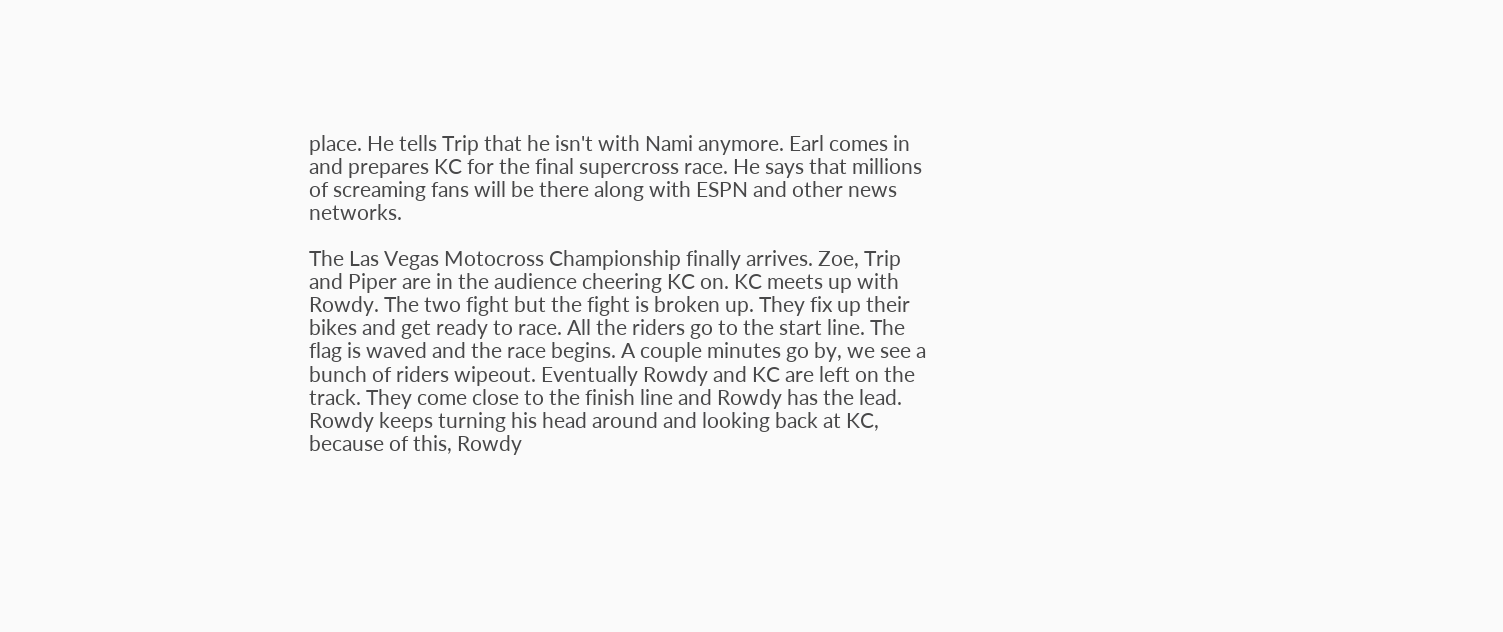place. He tells Trip that he isn't with Nami anymore. Earl comes in and prepares KC for the final supercross race. He says that millions of screaming fans will be there along with ESPN and other news networks.

The Las Vegas Motocross Championship finally arrives. Zoe, Trip and Piper are in the audience cheering KC on. KC meets up with Rowdy. The two fight but the fight is broken up. They fix up their bikes and get ready to race. All the riders go to the start line. The flag is waved and the race begins. A couple minutes go by, we see a bunch of riders wipeout. Eventually Rowdy and KC are left on the track. They come close to the finish line and Rowdy has the lead. Rowdy keeps turning his head around and looking back at KC, because of this, Rowdy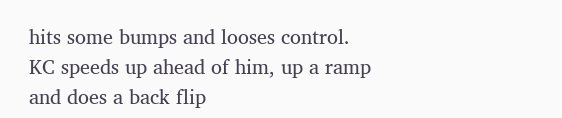hits some bumps and looses control. KC speeds up ahead of him, up a ramp and does a back flip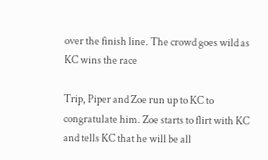over the finish line. The crowd goes wild as KC wins the race

Trip, Piper and Zoe run up to KC to congratulate him. Zoe starts to flirt with KC and tells KC that he will be all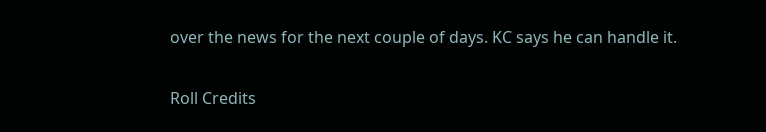over the news for the next couple of days. KC says he can handle it.

Roll Credits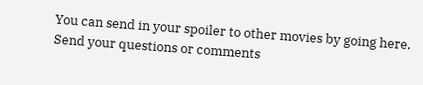You can send in your spoiler to other movies by going here.
Send your questions or comments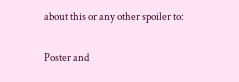about this or any other spoiler to:

Poster and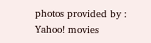photos provided by : Yahoo! movies